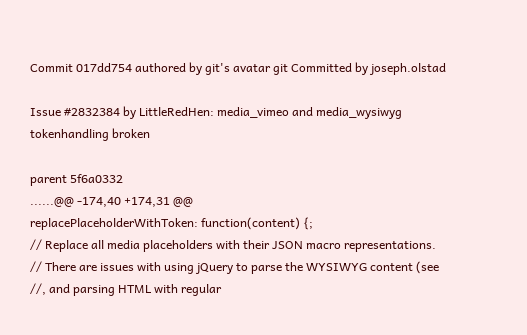Commit 017dd754 authored by git's avatar git Committed by joseph.olstad

Issue #2832384 by LittleRedHen: media_vimeo and media_wysiwyg tokenhandling broken

parent 5f6a0332
......@@ -174,40 +174,31 @@
replacePlaceholderWithToken: function(content) {;
// Replace all media placeholders with their JSON macro representations.
// There are issues with using jQuery to parse the WYSIWYG content (see
//, and parsing HTML with regular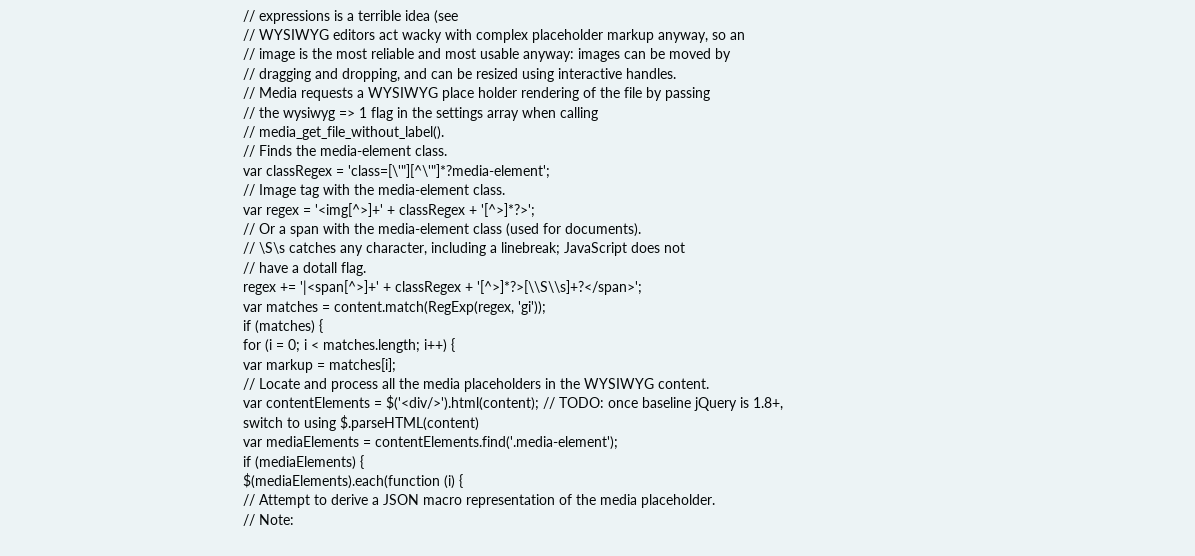// expressions is a terrible idea (see
// WYSIWYG editors act wacky with complex placeholder markup anyway, so an
// image is the most reliable and most usable anyway: images can be moved by
// dragging and dropping, and can be resized using interactive handles.
// Media requests a WYSIWYG place holder rendering of the file by passing
// the wysiwyg => 1 flag in the settings array when calling
// media_get_file_without_label().
// Finds the media-element class.
var classRegex = 'class=[\'"][^\'"]*?media-element';
// Image tag with the media-element class.
var regex = '<img[^>]+' + classRegex + '[^>]*?>';
// Or a span with the media-element class (used for documents).
// \S\s catches any character, including a linebreak; JavaScript does not
// have a dotall flag.
regex += '|<span[^>]+' + classRegex + '[^>]*?>[\\S\\s]+?</span>';
var matches = content.match(RegExp(regex, 'gi'));
if (matches) {
for (i = 0; i < matches.length; i++) {
var markup = matches[i];
// Locate and process all the media placeholders in the WYSIWYG content.
var contentElements = $('<div/>').html(content); // TODO: once baseline jQuery is 1.8+, switch to using $.parseHTML(content)
var mediaElements = contentElements.find('.media-element');
if (mediaElements) {
$(mediaElements).each(function (i) {
// Attempt to derive a JSON macro representation of the media placeholder.
// Note: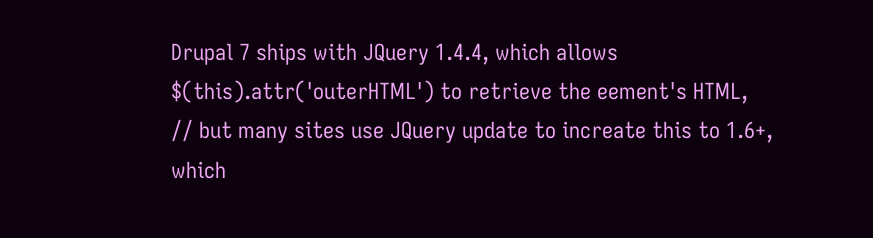Drupal 7 ships with JQuery 1.4.4, which allows $(this).attr('outerHTML') to retrieve the eement's HTML,
// but many sites use JQuery update to increate this to 1.6+, which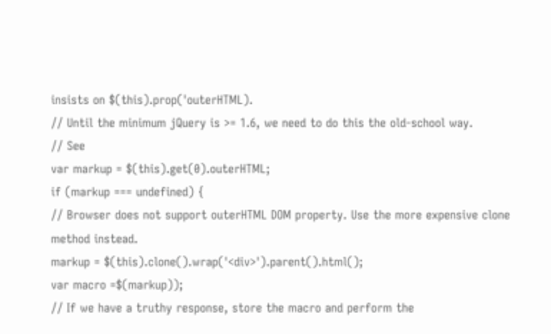insists on $(this).prop('outerHTML).
// Until the minimum jQuery is >= 1.6, we need to do this the old-school way.
// See
var markup = $(this).get(0).outerHTML;
if (markup === undefined) {
// Browser does not support outerHTML DOM property. Use the more expensive clone method instead.
markup = $(this).clone().wrap('<div>').parent().html();
var macro =$(markup));
// If we have a truthy response, store the macro and perform the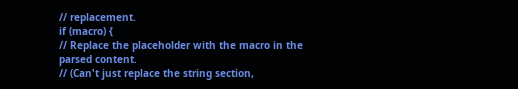// replacement.
if (macro) {
// Replace the placeholder with the macro in the parsed content.
// (Can't just replace the string section,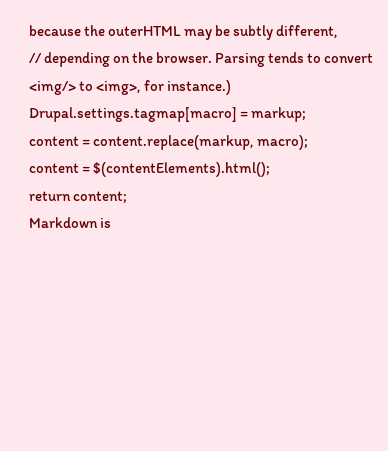because the outerHTML may be subtly different,
// depending on the browser. Parsing tends to convert <img/> to <img>, for instance.)
Drupal.settings.tagmap[macro] = markup;
content = content.replace(markup, macro);
content = $(contentElements).html();
return content;
Markdown is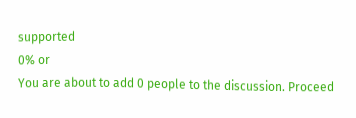supported
0% or
You are about to add 0 people to the discussion. Proceed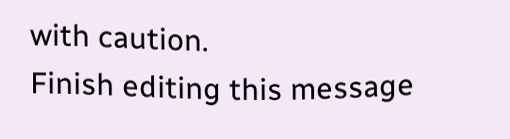with caution.
Finish editing this message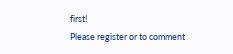first!
Please register or to comment